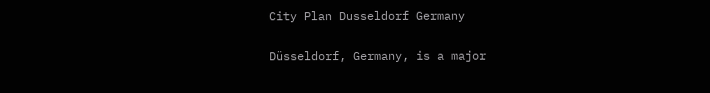City Plan Dusseldorf Germany

Düsseldorf, Germany, is a major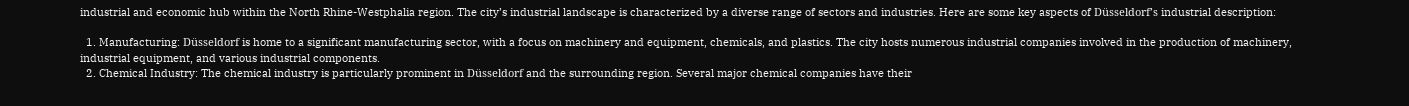industrial and economic hub within the North Rhine-Westphalia region. The city’s industrial landscape is characterized by a diverse range of sectors and industries. Here are some key aspects of Düsseldorf’s industrial description:

  1. Manufacturing: Düsseldorf is home to a significant manufacturing sector, with a focus on machinery and equipment, chemicals, and plastics. The city hosts numerous industrial companies involved in the production of machinery, industrial equipment, and various industrial components.
  2. Chemical Industry: The chemical industry is particularly prominent in Düsseldorf and the surrounding region. Several major chemical companies have their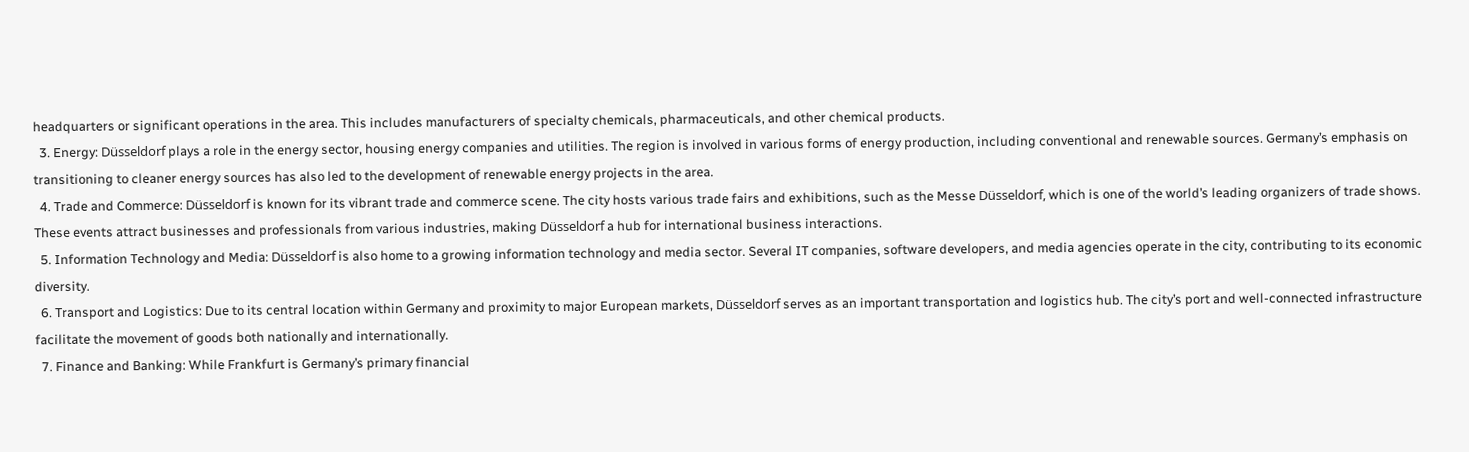headquarters or significant operations in the area. This includes manufacturers of specialty chemicals, pharmaceuticals, and other chemical products.
  3. Energy: Düsseldorf plays a role in the energy sector, housing energy companies and utilities. The region is involved in various forms of energy production, including conventional and renewable sources. Germany’s emphasis on transitioning to cleaner energy sources has also led to the development of renewable energy projects in the area.
  4. Trade and Commerce: Düsseldorf is known for its vibrant trade and commerce scene. The city hosts various trade fairs and exhibitions, such as the Messe Düsseldorf, which is one of the world’s leading organizers of trade shows. These events attract businesses and professionals from various industries, making Düsseldorf a hub for international business interactions.
  5. Information Technology and Media: Düsseldorf is also home to a growing information technology and media sector. Several IT companies, software developers, and media agencies operate in the city, contributing to its economic diversity.
  6. Transport and Logistics: Due to its central location within Germany and proximity to major European markets, Düsseldorf serves as an important transportation and logistics hub. The city’s port and well-connected infrastructure facilitate the movement of goods both nationally and internationally.
  7. Finance and Banking: While Frankfurt is Germany’s primary financial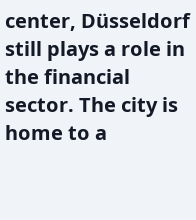center, Düsseldorf still plays a role in the financial sector. The city is home to a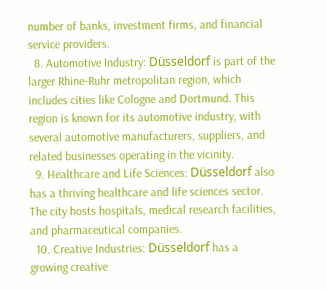number of banks, investment firms, and financial service providers.
  8. Automotive Industry: Düsseldorf is part of the larger Rhine-Ruhr metropolitan region, which includes cities like Cologne and Dortmund. This region is known for its automotive industry, with several automotive manufacturers, suppliers, and related businesses operating in the vicinity.
  9. Healthcare and Life Sciences: Düsseldorf also has a thriving healthcare and life sciences sector. The city hosts hospitals, medical research facilities, and pharmaceutical companies.
  10. Creative Industries: Düsseldorf has a growing creative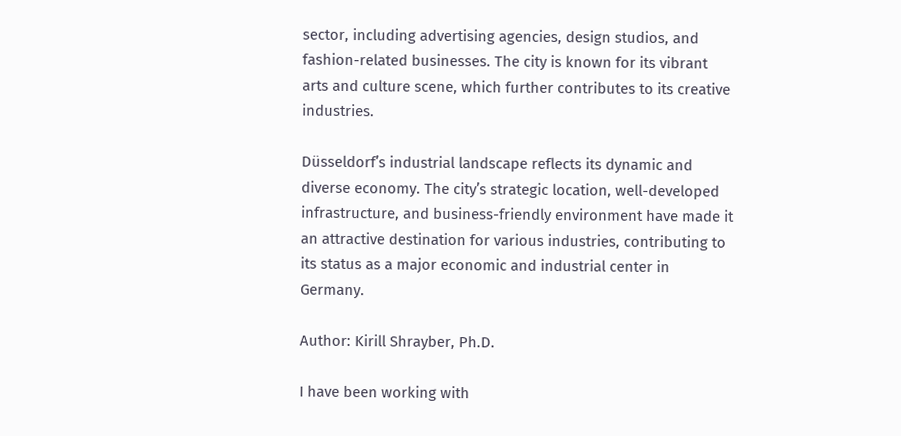sector, including advertising agencies, design studios, and fashion-related businesses. The city is known for its vibrant arts and culture scene, which further contributes to its creative industries.

Düsseldorf’s industrial landscape reflects its dynamic and diverse economy. The city’s strategic location, well-developed infrastructure, and business-friendly environment have made it an attractive destination for various industries, contributing to its status as a major economic and industrial center in Germany.

Author: Kirill Shrayber, Ph.D.

I have been working with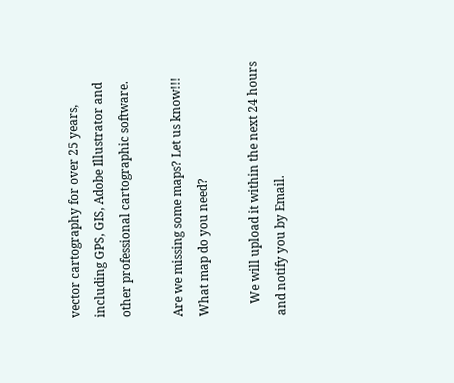vector cartography for over 25 years, including GPS, GIS, Adobe Illustrator and other professional cartographic software.

Are we missing some maps? Let us know!!!
What map do you need?

    We will upload it within the next 24 hours and notify you by Email.